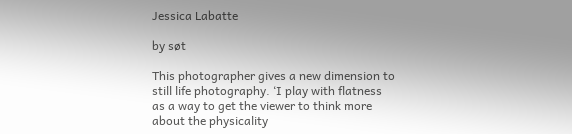Jessica Labatte

by søt

This photographer gives a new dimension to still life photography. ‘I play with flatness as a way to get the viewer to think more about the physicality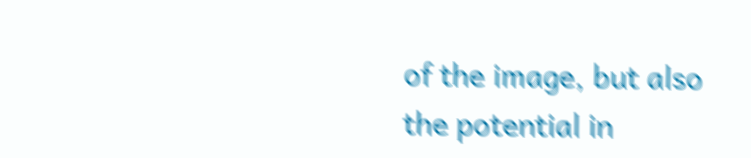of the image, but also the potential in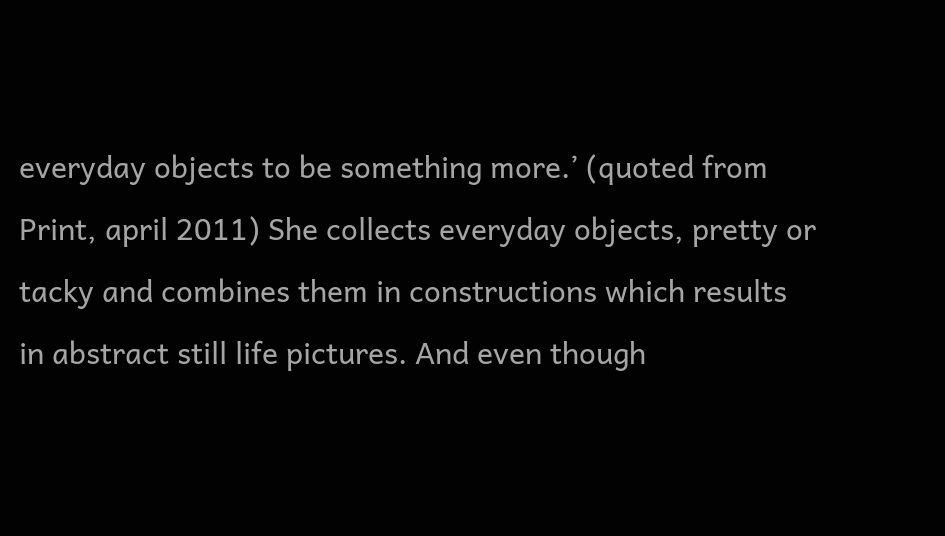everyday objects to be something more.’ (quoted from Print, april 2011) She collects everyday objects, pretty or tacky and combines them in constructions which results in abstract still life pictures. And even though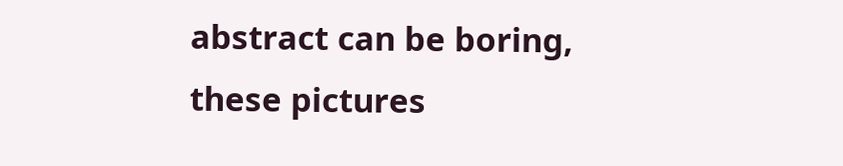abstract can be boring, these pictures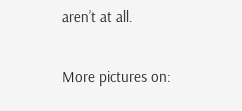aren’t at all.

More pictures on: